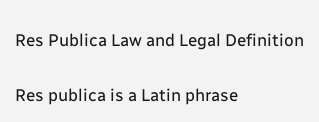Res Publica Law and Legal Definition

Res publica is a Latin phrase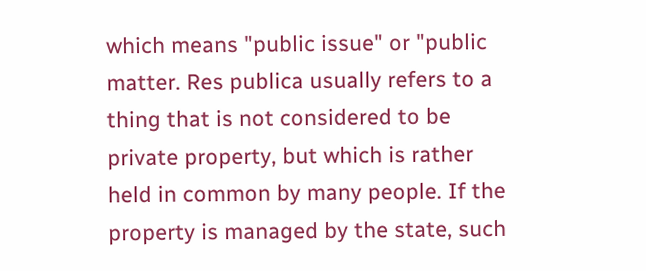which means "public issue" or "public matter. Res publica usually refers to a thing that is not considered to be private property, but which is rather held in common by many people. If the property is managed by the state, such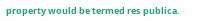property would be termed res publica.